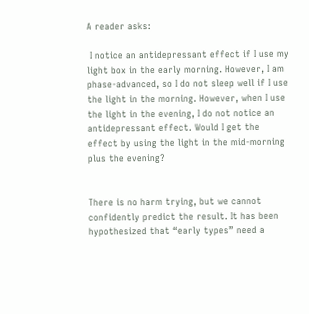A reader asks:

 I notice an antidepressant effect if I use my light box in the early morning. However, I am phase-advanced, so I do not sleep well if I use the light in the morning. However, when I use the light in the evening, I do not notice an antidepressant effect. Would I get the effect by using the light in the mid-morning plus the evening?


There is no harm trying, but we cannot confidently predict the result. It has been hypothesized that “early types” need a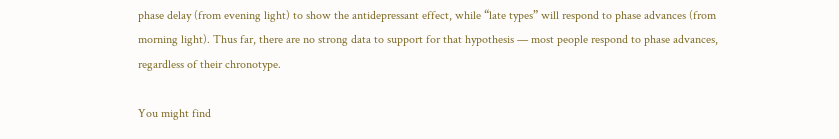phase delay (from evening light) to show the antidepressant effect, while “late types” will respond to phase advances (from morning light). Thus far, there are no strong data to support for that hypothesis — most people respond to phase advances, regardless of their chronotype.

You might find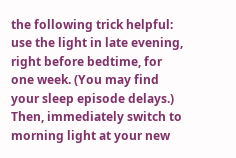the following trick helpful: use the light in late evening, right before bedtime, for one week. (You may find your sleep episode delays.) Then, immediately switch to morning light at your new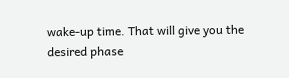wake-up time. That will give you the desired phase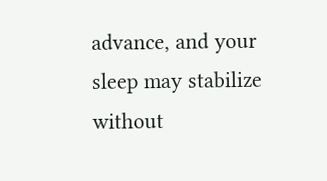advance, and your sleep may stabilize without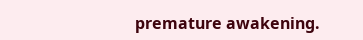premature awakening.